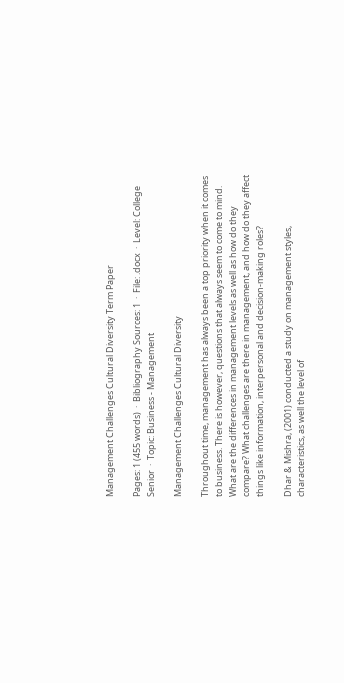Management Challenges Cultural Diversity Term Paper

Pages: 1 (455 words)  ·  Bibliography Sources: 1  ·  File: .docx  ·  Level: College Senior  ·  Topic: Business - Management

Management Challenges Cultural Diversity

Throughout time, management has always been a top priority when it comes to business. There is however, questions that always seem to come to mind. What are the differences in management levels as well as how do they compare? What challenges are there in management, and how do they affect things like information, interpersonal and decision-making roles?

Dhar & Mishra, (2001) conducted a study on management styles, characteristics, as well the level of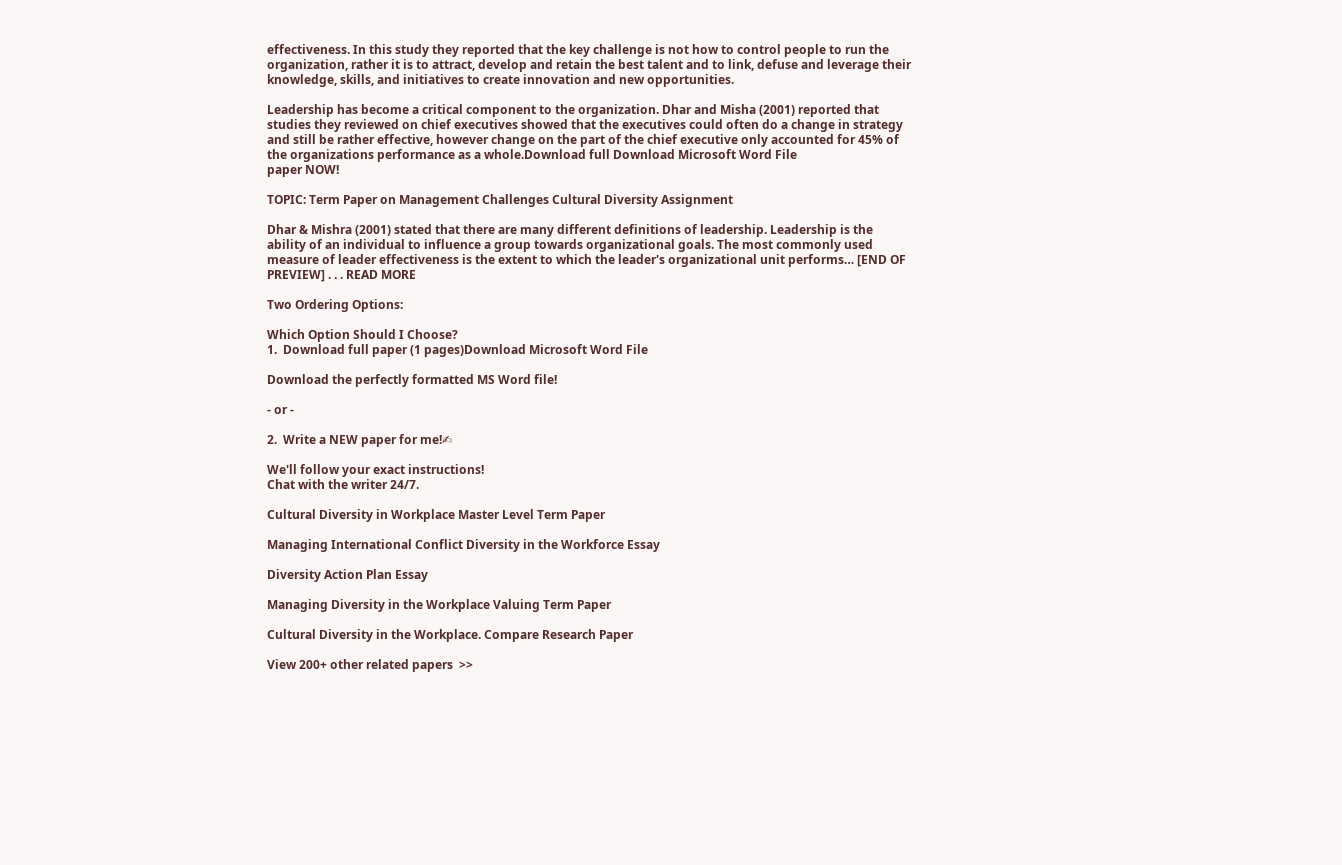effectiveness. In this study they reported that the key challenge is not how to control people to run the organization, rather it is to attract, develop and retain the best talent and to link, defuse and leverage their knowledge, skills, and initiatives to create innovation and new opportunities.

Leadership has become a critical component to the organization. Dhar and Misha (2001) reported that studies they reviewed on chief executives showed that the executives could often do a change in strategy and still be rather effective, however change on the part of the chief executive only accounted for 45% of the organizations performance as a whole.Download full Download Microsoft Word File
paper NOW!

TOPIC: Term Paper on Management Challenges Cultural Diversity Assignment

Dhar & Mishra (2001) stated that there are many different definitions of leadership. Leadership is the ability of an individual to influence a group towards organizational goals. The most commonly used measure of leader effectiveness is the extent to which the leader's organizational unit performs… [END OF PREVIEW] . . . READ MORE

Two Ordering Options:

Which Option Should I Choose?
1.  Download full paper (1 pages)Download Microsoft Word File

Download the perfectly formatted MS Word file!

- or -

2.  Write a NEW paper for me!✍

We'll follow your exact instructions!
Chat with the writer 24/7.

Cultural Diversity in Workplace Master Level Term Paper

Managing International Conflict Diversity in the Workforce Essay

Diversity Action Plan Essay

Managing Diversity in the Workplace Valuing Term Paper

Cultural Diversity in the Workplace. Compare Research Paper

View 200+ other related papers  >>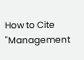How to Cite "Management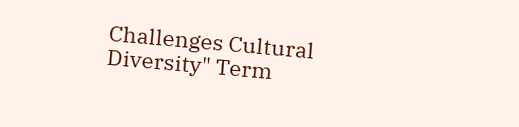Challenges Cultural Diversity" Term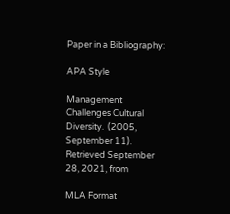Paper in a Bibliography:

APA Style

Management Challenges Cultural Diversity.  (2005, September 11).  Retrieved September 28, 2021, from

MLA Format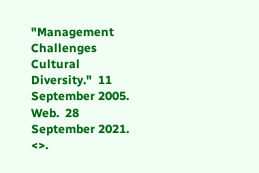"Management Challenges Cultural Diversity."  11 September 2005.  Web.  28 September 2021. <>.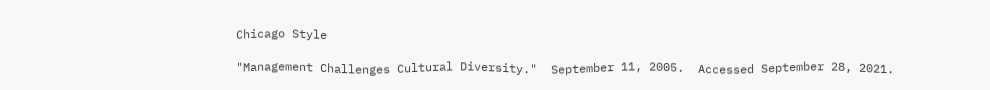Chicago Style

"Management Challenges Cultural Diversity."  September 11, 2005.  Accessed September 28, 2021.